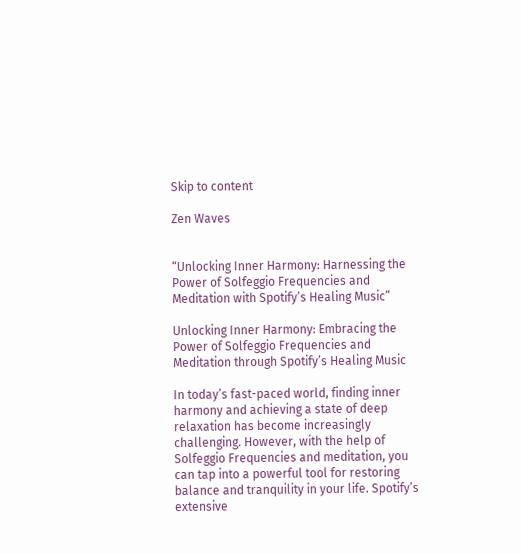Skip to content

Zen Waves


“Unlocking Inner Harmony: Harnessing the Power of Solfeggio Frequencies and Meditation with Spotify’s Healing Music”

Unlocking Inner Harmony: Embracing the Power of Solfeggio Frequencies and Meditation through Spotify’s Healing Music

In today’s fast-paced world, finding inner harmony and achieving a state of deep relaxation has become increasingly challenging. However, with the help of Solfeggio Frequencies and meditation, you can tap into a powerful tool for restoring balance and tranquility in your life. Spotify’s extensive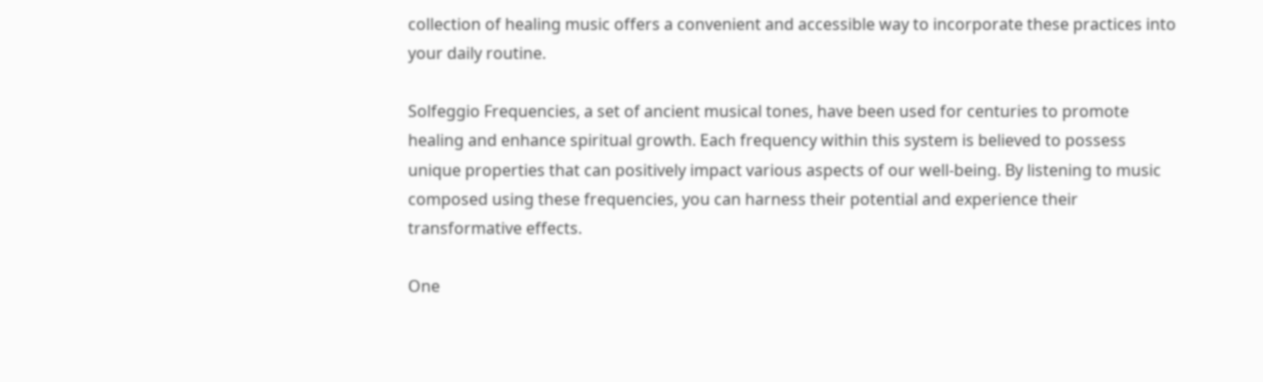collection of healing music offers a convenient and accessible way to incorporate these practices into your daily routine.

Solfeggio Frequencies, a set of ancient musical tones, have been used for centuries to promote healing and enhance spiritual growth. Each frequency within this system is believed to possess unique properties that can positively impact various aspects of our well-being. By listening to music composed using these frequencies, you can harness their potential and experience their transformative effects.

One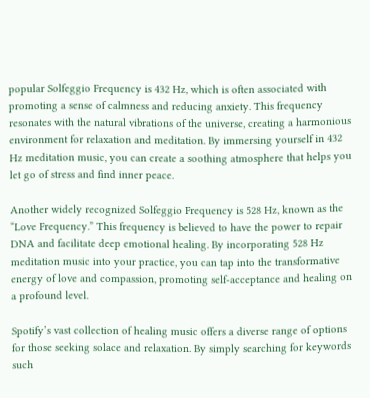popular Solfeggio Frequency is 432 Hz, which is often associated with promoting a sense of calmness and reducing anxiety. This frequency resonates with the natural vibrations of the universe, creating a harmonious environment for relaxation and meditation. By immersing yourself in 432 Hz meditation music, you can create a soothing atmosphere that helps you let go of stress and find inner peace.

Another widely recognized Solfeggio Frequency is 528 Hz, known as the “Love Frequency.” This frequency is believed to have the power to repair DNA and facilitate deep emotional healing. By incorporating 528 Hz meditation music into your practice, you can tap into the transformative energy of love and compassion, promoting self-acceptance and healing on a profound level.

Spotify’s vast collection of healing music offers a diverse range of options for those seeking solace and relaxation. By simply searching for keywords such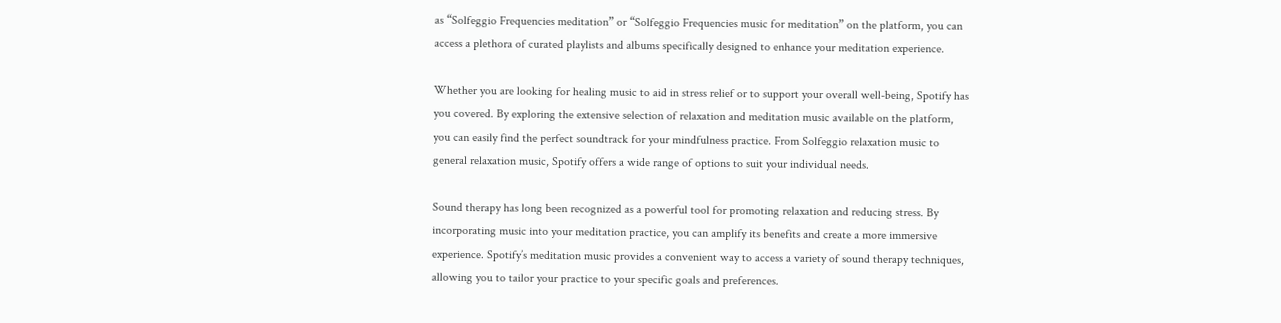as “Solfeggio Frequencies meditation” or “Solfeggio Frequencies music for meditation” on the platform, you can access a plethora of curated playlists and albums specifically designed to enhance your meditation experience.

Whether you are looking for healing music to aid in stress relief or to support your overall well-being, Spotify has you covered. By exploring the extensive selection of relaxation and meditation music available on the platform, you can easily find the perfect soundtrack for your mindfulness practice. From Solfeggio relaxation music to general relaxation music, Spotify offers a wide range of options to suit your individual needs.

Sound therapy has long been recognized as a powerful tool for promoting relaxation and reducing stress. By incorporating music into your meditation practice, you can amplify its benefits and create a more immersive experience. Spotify’s meditation music provides a convenient way to access a variety of sound therapy techniques, allowing you to tailor your practice to your specific goals and preferences.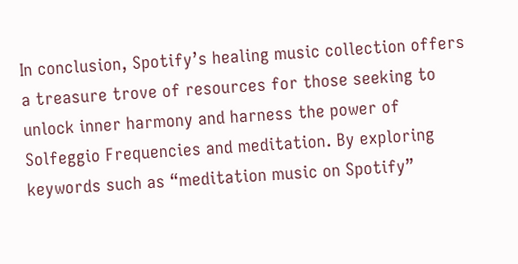In conclusion, Spotify’s healing music collection offers a treasure trove of resources for those seeking to unlock inner harmony and harness the power of Solfeggio Frequencies and meditation. By exploring keywords such as “meditation music on Spotify”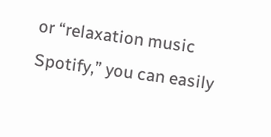or “relaxation music Spotify,” you can easily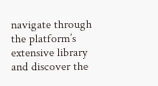navigate through the platform’s extensive library and discover the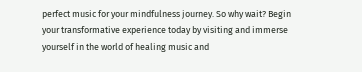perfect music for your mindfulness journey. So why wait? Begin your transformative experience today by visiting and immerse yourself in the world of healing music and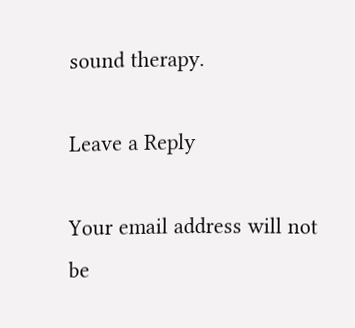sound therapy.

Leave a Reply

Your email address will not be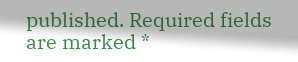published. Required fields are marked *